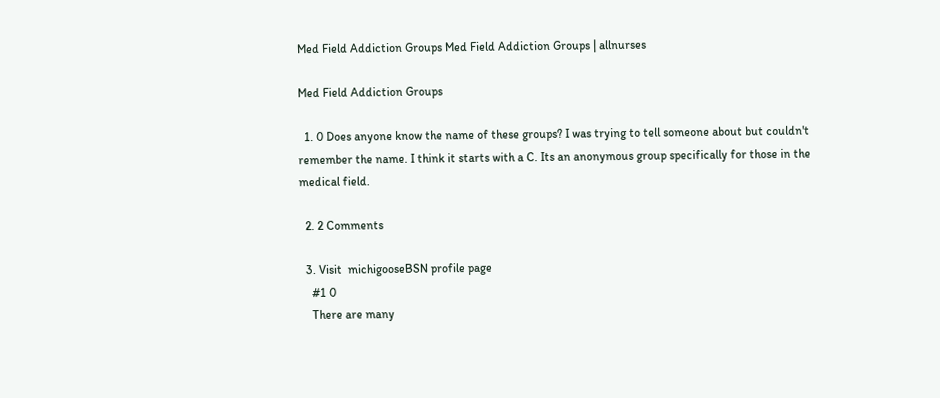Med Field Addiction Groups Med Field Addiction Groups | allnurses

Med Field Addiction Groups

  1. 0 Does anyone know the name of these groups? I was trying to tell someone about but couldn't remember the name. I think it starts with a C. Its an anonymous group specifically for those in the medical field.

  2. 2 Comments

  3. Visit  michigooseBSN profile page
    #1 0
    There are many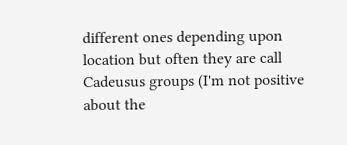different ones depending upon location but often they are call Cadeusus groups (I'm not positive about the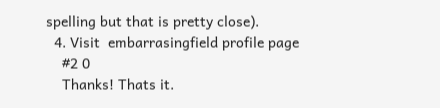spelling but that is pretty close).
  4. Visit  embarrasingfield profile page
    #2 0
    Thanks! Thats it.